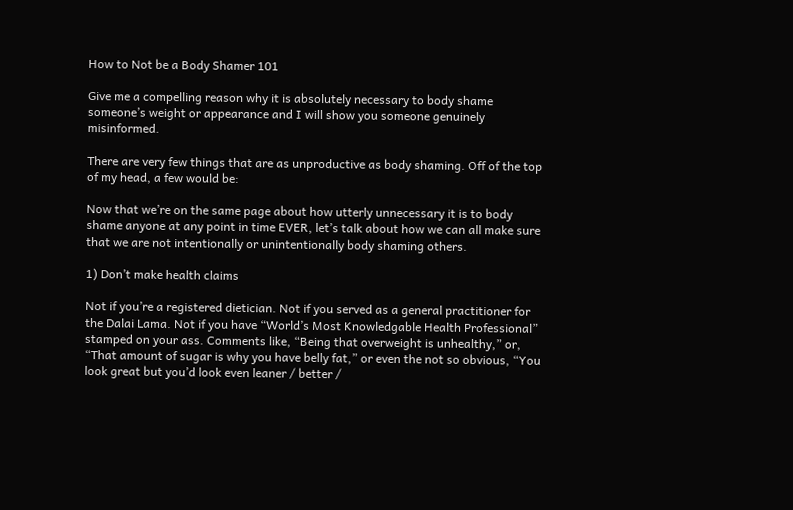How to Not be a Body Shamer 101

Give me a compelling reason why it is absolutely necessary to body shame someone’s weight or appearance and I will show you someone genuinely misinformed.

There are very few things that are as unproductive as body shaming. Off of the top of my head, a few would be:

Now that we’re on the same page about how utterly unnecessary it is to body shame anyone at any point in time EVER, let’s talk about how we can all make sure that we are not intentionally or unintentionally body shaming others.

1) Don’t make health claims

Not if you’re a registered dietician. Not if you served as a general practitioner for the Dalai Lama. Not if you have “World’s Most Knowledgable Health Professional” stamped on your ass. Comments like, “Being that overweight is unhealthy,” or, “That amount of sugar is why you have belly fat,” or even the not so obvious, “You look great but you’d look even leaner / better /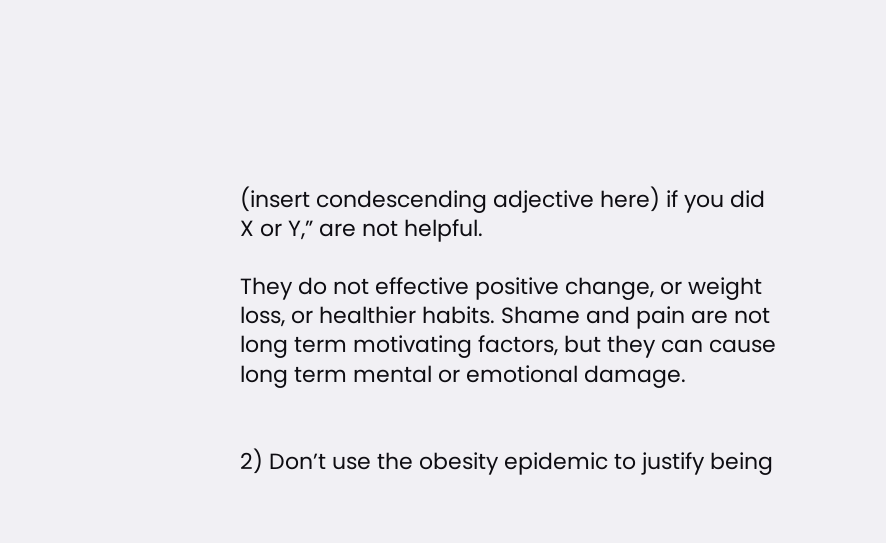(insert condescending adjective here) if you did X or Y,” are not helpful.

They do not effective positive change, or weight loss, or healthier habits. Shame and pain are not long term motivating factors, but they can cause long term mental or emotional damage.


2) Don’t use the obesity epidemic to justify being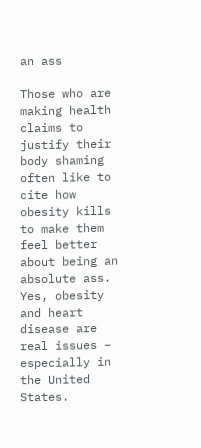an ass

Those who are making health claims to justify their body shaming often like to cite how obesity kills to make them feel better about being an absolute ass. Yes, obesity and heart disease are real issues – especially in the United States.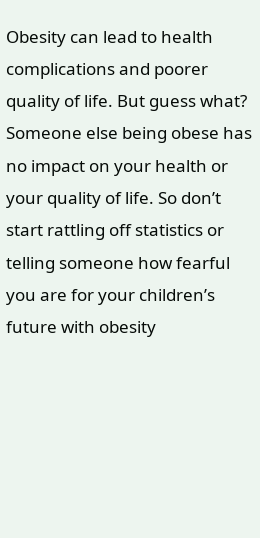Obesity can lead to health complications and poorer quality of life. But guess what? Someone else being obese has no impact on your health or your quality of life. So don’t start rattling off statistics or telling someone how fearful you are for your children’s future with obesity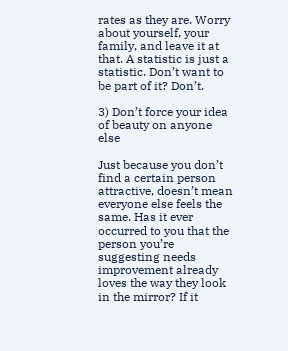rates as they are. Worry about yourself, your family, and leave it at that. A statistic is just a statistic. Don’t want to be part of it? Don’t.

3) Don’t force your idea of beauty on anyone else

Just because you don’t find a certain person attractive, doesn’t mean everyone else feels the same. Has it ever occurred to you that the person you’re suggesting needs improvement already loves the way they look in the mirror? If it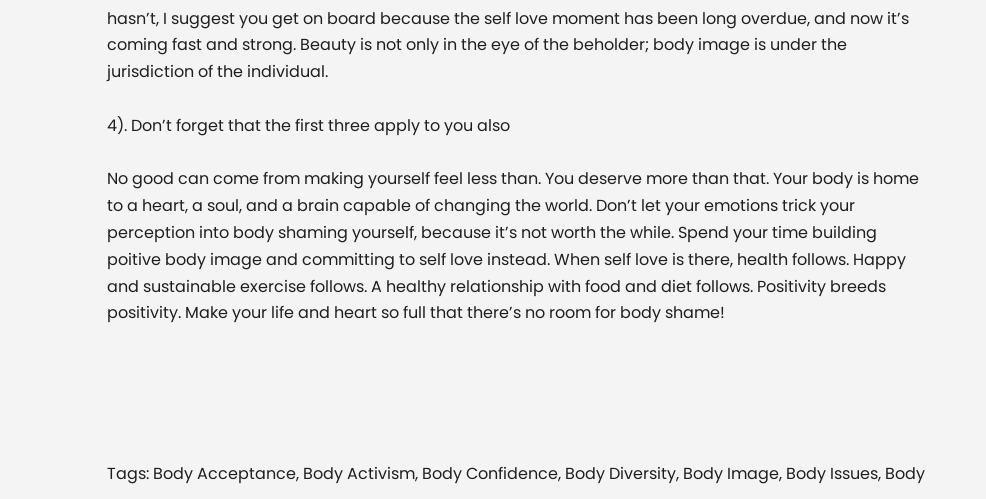hasn’t, I suggest you get on board because the self love moment has been long overdue, and now it’s coming fast and strong. Beauty is not only in the eye of the beholder; body image is under the jurisdiction of the individual.

4). Don’t forget that the first three apply to you also

No good can come from making yourself feel less than. You deserve more than that. Your body is home to a heart, a soul, and a brain capable of changing the world. Don’t let your emotions trick your perception into body shaming yourself, because it’s not worth the while. Spend your time building poitive body image and committing to self love instead. When self love is there, health follows. Happy and sustainable exercise follows. A healthy relationship with food and diet follows. Positivity breeds positivity. Make your life and heart so full that there’s no room for body shame!





Tags: Body Acceptance, Body Activism, Body Confidence, Body Diversity, Body Image, Body Issues, Body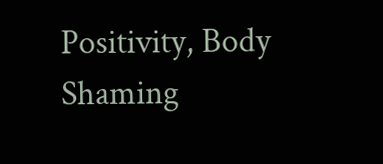Positivity, Body Shaming